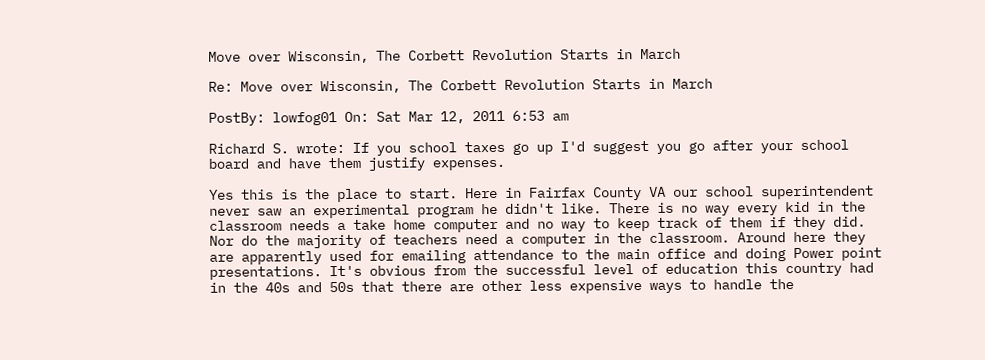Move over Wisconsin, The Corbett Revolution Starts in March

Re: Move over Wisconsin, The Corbett Revolution Starts in March

PostBy: lowfog01 On: Sat Mar 12, 2011 6:53 am

Richard S. wrote: If you school taxes go up I'd suggest you go after your school board and have them justify expenses.

Yes this is the place to start. Here in Fairfax County VA our school superintendent never saw an experimental program he didn't like. There is no way every kid in the classroom needs a take home computer and no way to keep track of them if they did. Nor do the majority of teachers need a computer in the classroom. Around here they are apparently used for emailing attendance to the main office and doing Power point presentations. It's obvious from the successful level of education this country had in the 40s and 50s that there are other less expensive ways to handle the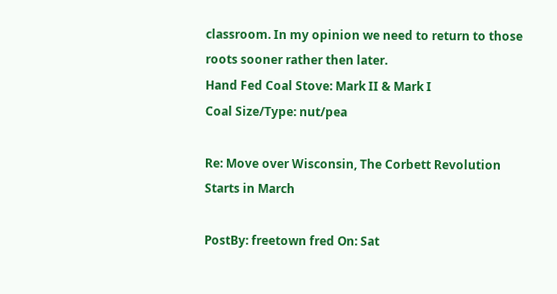classroom. In my opinion we need to return to those roots sooner rather then later.
Hand Fed Coal Stove: Mark II & Mark I
Coal Size/Type: nut/pea

Re: Move over Wisconsin, The Corbett Revolution Starts in March

PostBy: freetown fred On: Sat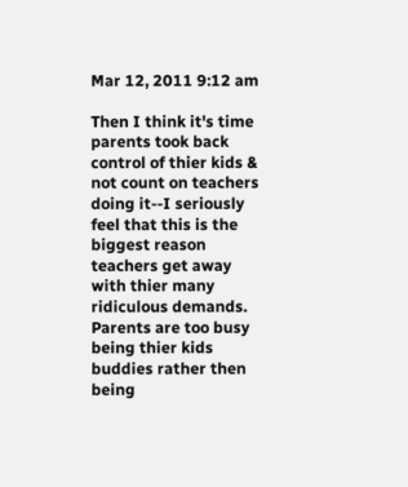Mar 12, 2011 9:12 am

Then I think it's time parents took back control of thier kids & not count on teachers doing it--I seriously feel that this is the biggest reason teachers get away with thier many ridiculous demands. Parents are too busy being thier kids buddies rather then being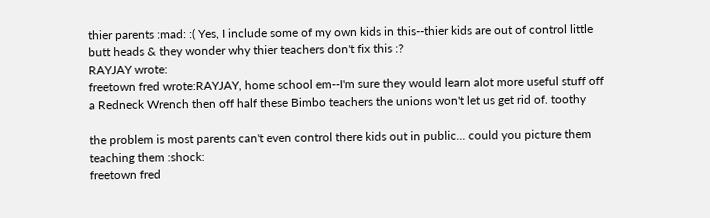thier parents :mad: :( Yes, I include some of my own kids in this--thier kids are out of control little butt heads & they wonder why thier teachers don't fix this :?
RAYJAY wrote:
freetown fred wrote:RAYJAY, home school em--I'm sure they would learn alot more useful stuff off a Redneck Wrench then off half these Bimbo teachers the unions won't let us get rid of. toothy

the problem is most parents can't even control there kids out in public... could you picture them teaching them :shock:
freetown fred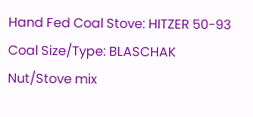Hand Fed Coal Stove: HITZER 50-93
Coal Size/Type: BLASCHAK Nut/Stove mix